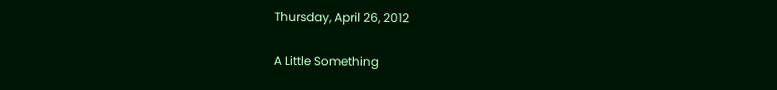Thursday, April 26, 2012

A Little Something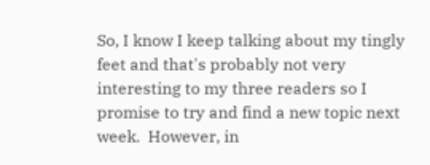So, I know I keep talking about my tingly feet and that's probably not very interesting to my three readers so I promise to try and find a new topic next week.  However, in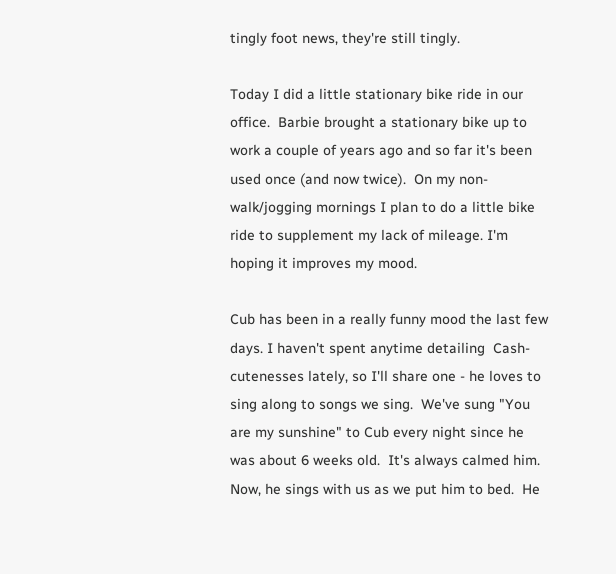tingly foot news, they're still tingly.

Today I did a little stationary bike ride in our office.  Barbie brought a stationary bike up to work a couple of years ago and so far it's been used once (and now twice).  On my non-walk/jogging mornings I plan to do a little bike ride to supplement my lack of mileage. I'm hoping it improves my mood.

Cub has been in a really funny mood the last few days. I haven't spent anytime detailing  Cash-cutenesses lately, so I'll share one - he loves to sing along to songs we sing.  We've sung "You are my sunshine" to Cub every night since he was about 6 weeks old.  It's always calmed him.  Now, he sings with us as we put him to bed.  He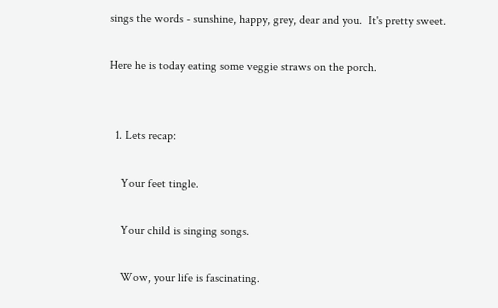sings the words - sunshine, happy, grey, dear and you.  It's pretty sweet.

Here he is today eating some veggie straws on the porch.


  1. Lets recap:

    Your feet tingle.

    Your child is singing songs.

    Wow, your life is fascinating.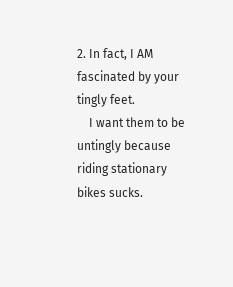2. In fact, I AM fascinated by your tingly feet.
    I want them to be untingly because riding stationary bikes sucks.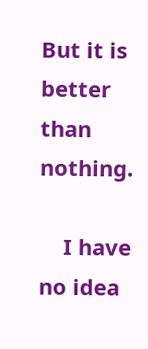But it is better than nothing.

    I have no idea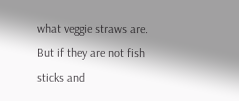what veggie straws are. But if they are not fish sticks and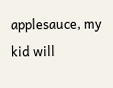applesauce, my kid will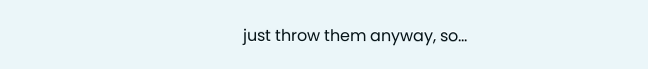just throw them anyway, so...